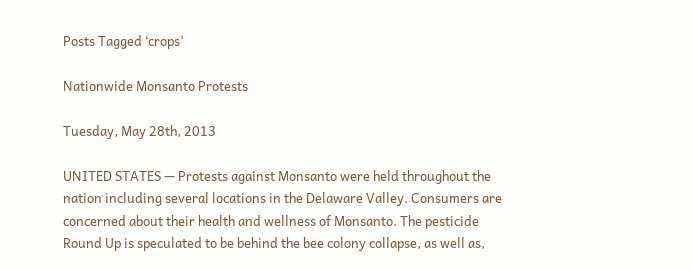Posts Tagged ‘crops’

Nationwide Monsanto Protests

Tuesday, May 28th, 2013

UNITED STATES — Protests against Monsanto were held throughout the nation including several locations in the Delaware Valley. Consumers are concerned about their health and wellness of Monsanto. The pesticide Round Up is speculated to be behind the bee colony collapse, as well as,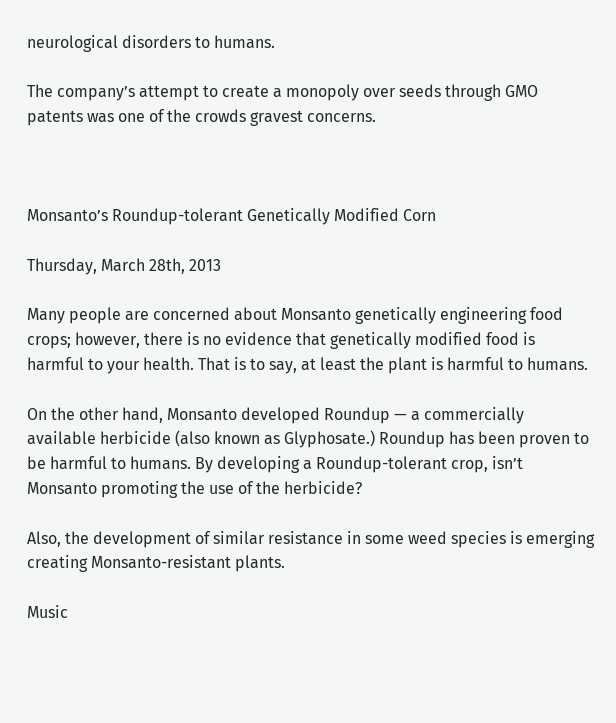neurological disorders to humans.

The company’s attempt to create a monopoly over seeds through GMO patents was one of the crowds gravest concerns.



Monsanto’s Roundup-tolerant Genetically Modified Corn

Thursday, March 28th, 2013

Many people are concerned about Monsanto genetically engineering food crops; however, there is no evidence that genetically modified food is harmful to your health. That is to say, at least the plant is harmful to humans.

On the other hand, Monsanto developed Roundup — a commercially available herbicide (also known as Glyphosate.) Roundup has been proven to be harmful to humans. By developing a Roundup-tolerant crop, isn’t Monsanto promoting the use of the herbicide?

Also, the development of similar resistance in some weed species is emerging creating Monsanto-resistant plants.

Music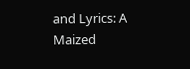and Lyrics: A Maized